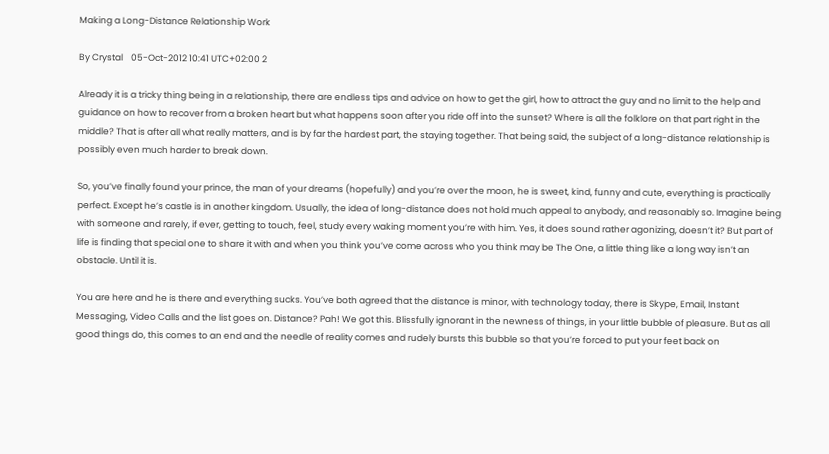Making a Long-Distance Relationship Work

By Crystal    05-Oct-2012 10:41 UTC+02:00 2

Already it is a tricky thing being in a relationship, there are endless tips and advice on how to get the girl, how to attract the guy and no limit to the help and guidance on how to recover from a broken heart but what happens soon after you ride off into the sunset? Where is all the folklore on that part right in the middle? That is after all what really matters, and is by far the hardest part, the staying together. That being said, the subject of a long-distance relationship is possibly even much harder to break down.

So, you’ve finally found your prince, the man of your dreams (hopefully) and you’re over the moon, he is sweet, kind, funny and cute, everything is practically perfect. Except he’s castle is in another kingdom. Usually, the idea of long-distance does not hold much appeal to anybody, and reasonably so. Imagine being with someone and rarely, if ever, getting to touch, feel, study every waking moment you’re with him. Yes, it does sound rather agonizing, doesn’t it? But part of life is finding that special one to share it with and when you think you’ve come across who you think may be The One, a little thing like a long way isn’t an obstacle. Until it is.

You are here and he is there and everything sucks. You’ve both agreed that the distance is minor, with technology today, there is Skype, Email, Instant Messaging, Video Calls and the list goes on. Distance? Pah! We got this. Blissfully ignorant in the newness of things, in your little bubble of pleasure. But as all good things do, this comes to an end and the needle of reality comes and rudely bursts this bubble so that you’re forced to put your feet back on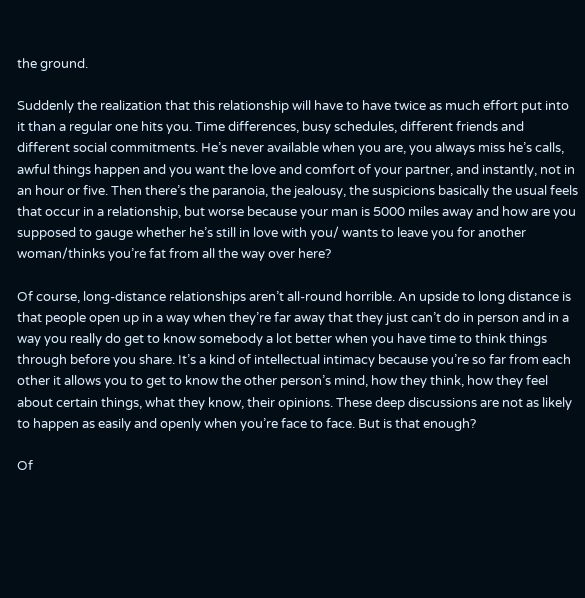the ground.

Suddenly the realization that this relationship will have to have twice as much effort put into it than a regular one hits you. Time differences, busy schedules, different friends and different social commitments. He’s never available when you are, you always miss he’s calls, awful things happen and you want the love and comfort of your partner, and instantly, not in an hour or five. Then there’s the paranoia, the jealousy, the suspicions basically the usual feels that occur in a relationship, but worse because your man is 5000 miles away and how are you supposed to gauge whether he’s still in love with you/ wants to leave you for another woman/thinks you’re fat from all the way over here?

Of course, long-distance relationships aren’t all-round horrible. An upside to long distance is that people open up in a way when they’re far away that they just can’t do in person and in a way you really do get to know somebody a lot better when you have time to think things through before you share. It’s a kind of intellectual intimacy because you’re so far from each other it allows you to get to know the other person’s mind, how they think, how they feel about certain things, what they know, their opinions. These deep discussions are not as likely to happen as easily and openly when you’re face to face. But is that enough?

Of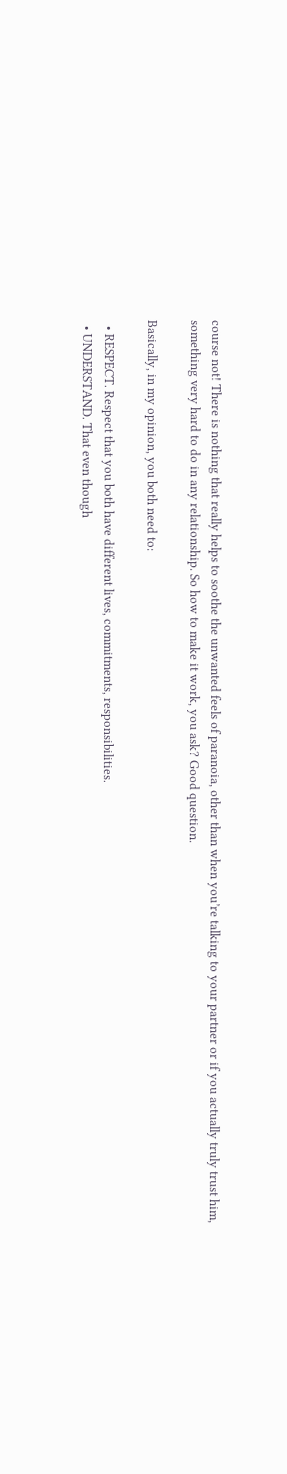course not! There is nothing that really helps to soothe the unwanted feels of paranoia, other than when you’re talking to your partner or if you actually truly trust him, something very hard to do in any relationship. So how to make it work, you ask? Good question.

Basically, in my opinion, you both need to:

  • RESPECT. Respect that you both have different lives, commitments, responsibilities.
  • UNDERSTAND. That even though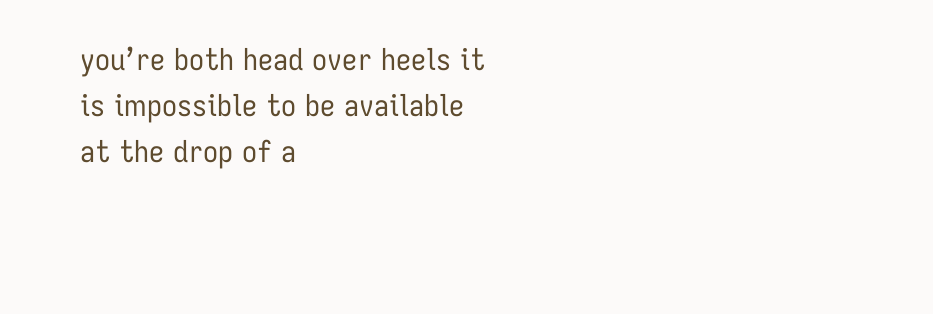you’re both head over heels it is impossible to be available at the drop of a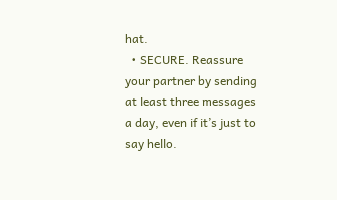hat.
  • SECURE. Reassure your partner by sending at least three messages a day, even if it’s just to say hello.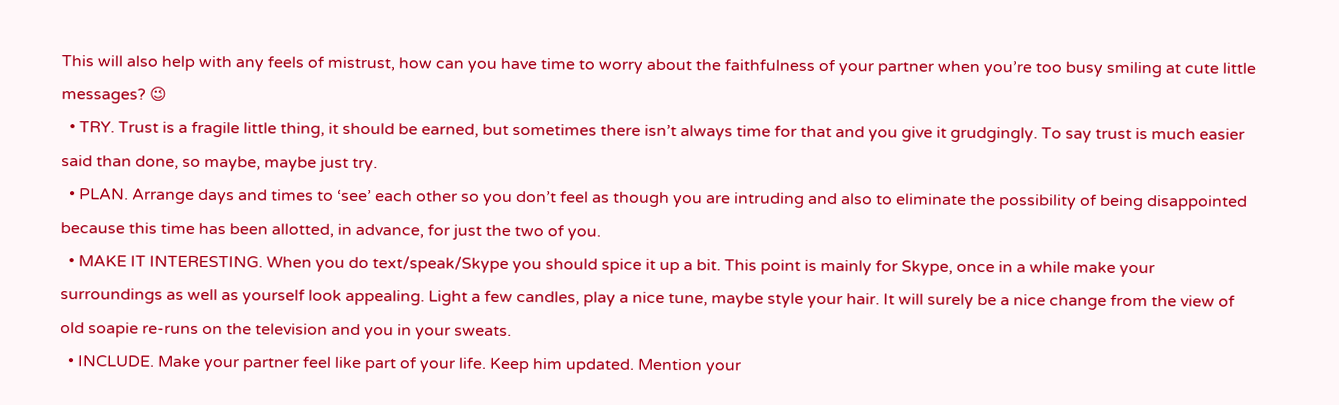This will also help with any feels of mistrust, how can you have time to worry about the faithfulness of your partner when you’re too busy smiling at cute little messages? 😉
  • TRY. Trust is a fragile little thing, it should be earned, but sometimes there isn’t always time for that and you give it grudgingly. To say trust is much easier said than done, so maybe, maybe just try.
  • PLAN. Arrange days and times to ‘see’ each other so you don’t feel as though you are intruding and also to eliminate the possibility of being disappointed because this time has been allotted, in advance, for just the two of you.
  • MAKE IT INTERESTING. When you do text/speak/Skype you should spice it up a bit. This point is mainly for Skype, once in a while make your surroundings as well as yourself look appealing. Light a few candles, play a nice tune, maybe style your hair. It will surely be a nice change from the view of old soapie re-runs on the television and you in your sweats.
  • INCLUDE. Make your partner feel like part of your life. Keep him updated. Mention your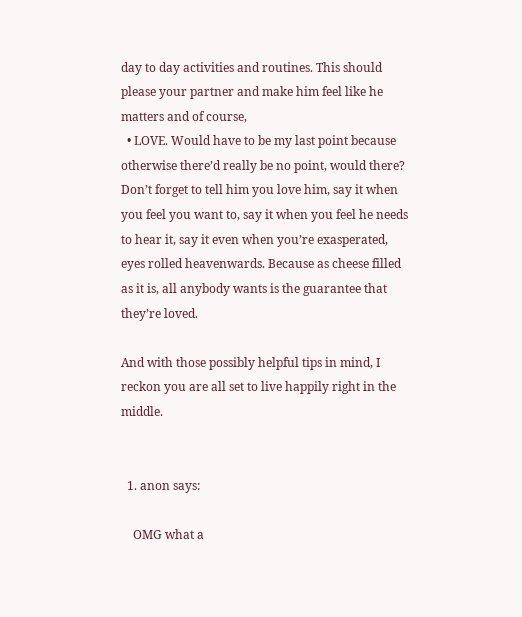day to day activities and routines. This should please your partner and make him feel like he matters and of course,
  • LOVE. Would have to be my last point because otherwise there’d really be no point, would there? Don’t forget to tell him you love him, say it when you feel you want to, say it when you feel he needs to hear it, say it even when you’re exasperated, eyes rolled heavenwards. Because as cheese filled as it is, all anybody wants is the guarantee that they’re loved.

And with those possibly helpful tips in mind, I reckon you are all set to live happily right in the middle.


  1. anon says:

    OMG what a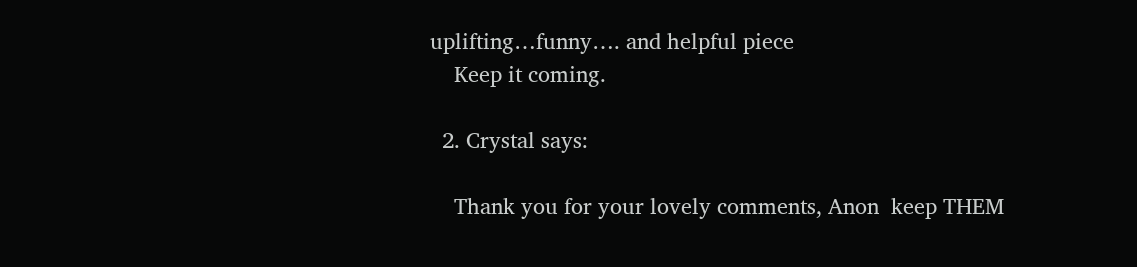uplifting…funny…. and helpful piece
    Keep it coming.

  2. Crystal says:

    Thank you for your lovely comments, Anon  keep THEM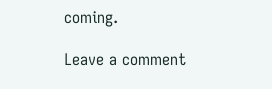coming.

Leave a comment